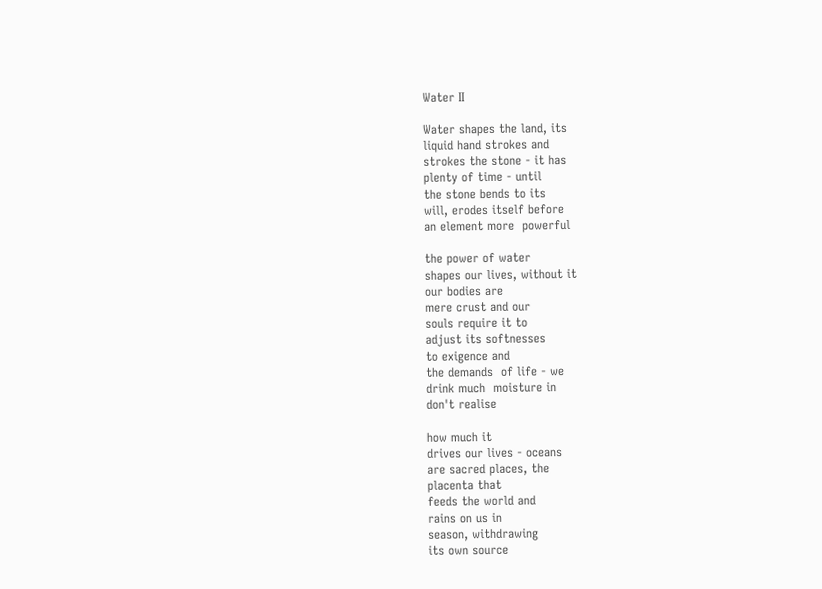Water II

Water shapes the land, its
liquid hand strokes and
strokes the stone - it has
plenty of time - until
the stone bends to its
will, erodes itself before
an element more  powerful

the power of water
shapes our lives, without it
our bodies are
mere crust and our
souls require it to
adjust its softnesses
to exigence and
the demands  of life - we
drink much  moisture in
don't realise

how much it
drives our lives - oceans
are sacred places, the
placenta that
feeds the world and
rains on us in
season, withdrawing
its own source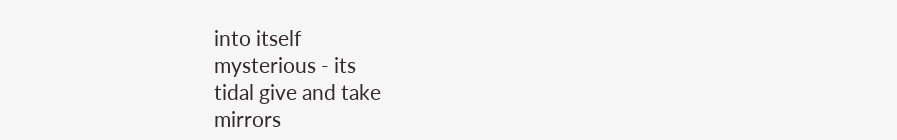into itself
mysterious - its
tidal give and take
mirrors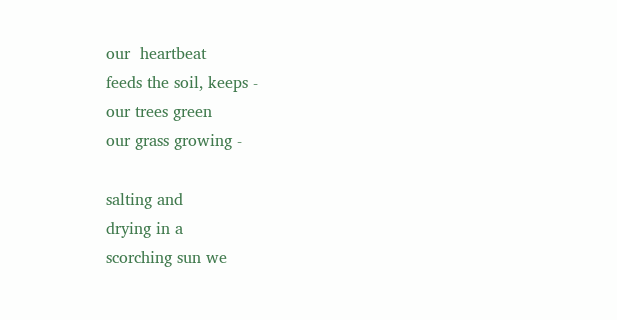our  heartbeat
feeds the soil, keeps -
our trees green
our grass growing -

salting and
drying in a
scorching sun we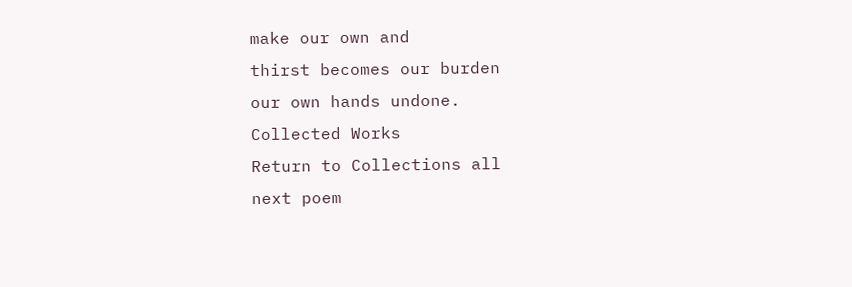make our own and
thirst becomes our burden
our own hands undone.
Collected Works
Return to Collections all
next poem